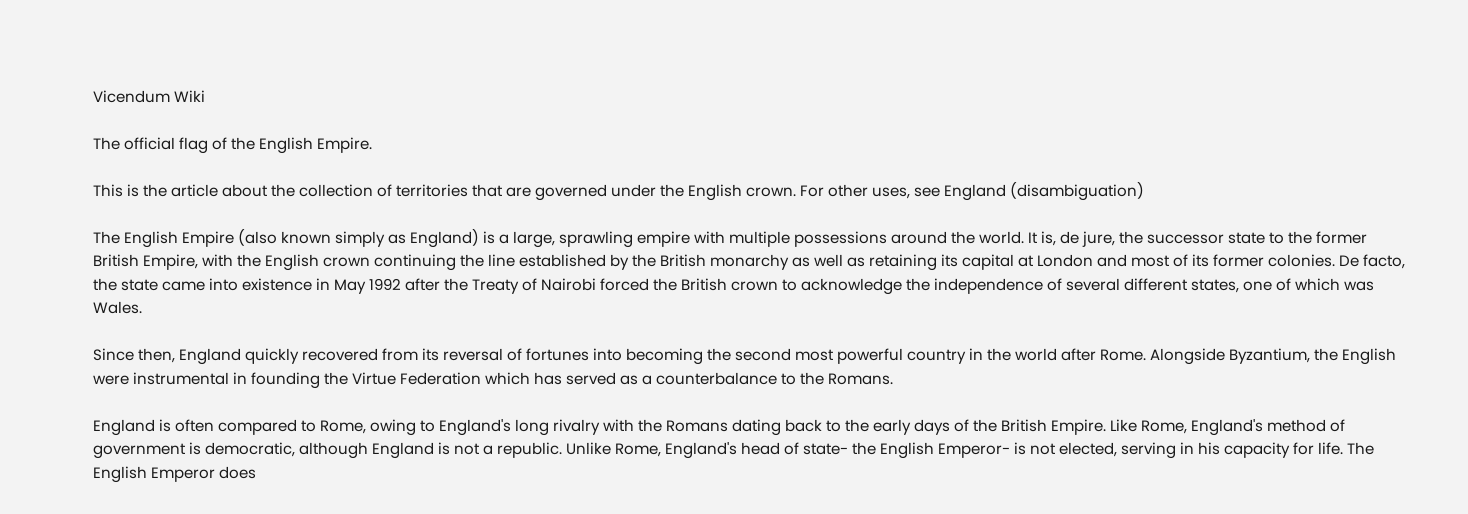Vicendum Wiki

The official flag of the English Empire.

This is the article about the collection of territories that are governed under the English crown. For other uses, see England (disambiguation)

The English Empire (also known simply as England) is a large, sprawling empire with multiple possessions around the world. It is, de jure, the successor state to the former British Empire, with the English crown continuing the line established by the British monarchy as well as retaining its capital at London and most of its former colonies. De facto, the state came into existence in May 1992 after the Treaty of Nairobi forced the British crown to acknowledge the independence of several different states, one of which was Wales.

Since then, England quickly recovered from its reversal of fortunes into becoming the second most powerful country in the world after Rome. Alongside Byzantium, the English were instrumental in founding the Virtue Federation which has served as a counterbalance to the Romans.

England is often compared to Rome, owing to England's long rivalry with the Romans dating back to the early days of the British Empire. Like Rome, England's method of government is democratic, although England is not a republic. Unlike Rome, England's head of state- the English Emperor- is not elected, serving in his capacity for life. The English Emperor does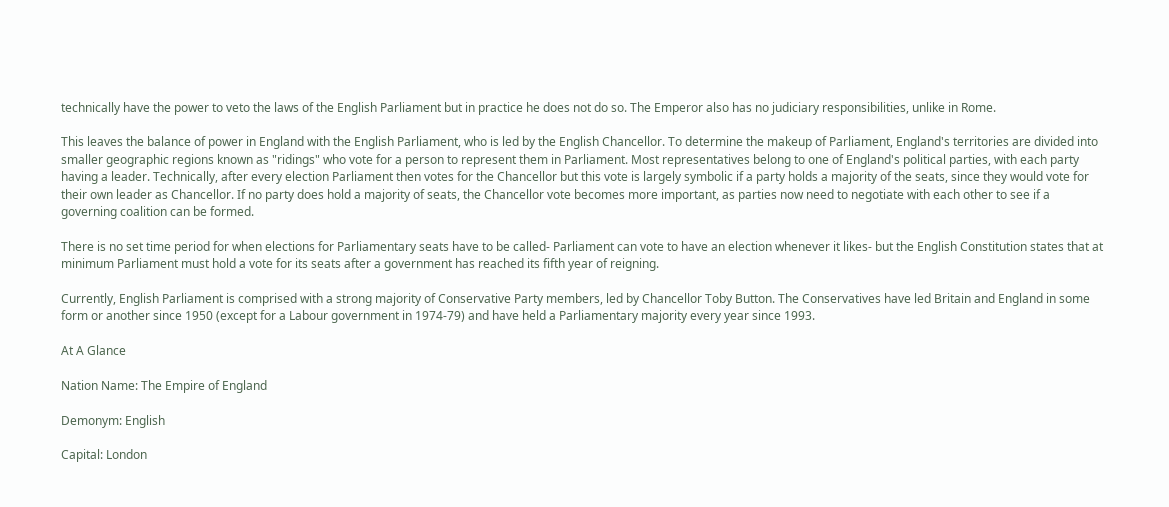technically have the power to veto the laws of the English Parliament but in practice he does not do so. The Emperor also has no judiciary responsibilities, unlike in Rome.

This leaves the balance of power in England with the English Parliament, who is led by the English Chancellor. To determine the makeup of Parliament, England's territories are divided into smaller geographic regions known as "ridings" who vote for a person to represent them in Parliament. Most representatives belong to one of England's political parties, with each party having a leader. Technically, after every election Parliament then votes for the Chancellor but this vote is largely symbolic if a party holds a majority of the seats, since they would vote for their own leader as Chancellor. If no party does hold a majority of seats, the Chancellor vote becomes more important, as parties now need to negotiate with each other to see if a governing coalition can be formed.

There is no set time period for when elections for Parliamentary seats have to be called- Parliament can vote to have an election whenever it likes- but the English Constitution states that at minimum Parliament must hold a vote for its seats after a government has reached its fifth year of reigning.

Currently, English Parliament is comprised with a strong majority of Conservative Party members, led by Chancellor Toby Button. The Conservatives have led Britain and England in some form or another since 1950 (except for a Labour government in 1974-79) and have held a Parliamentary majority every year since 1993.

At A Glance

Nation Name: The Empire of England

Demonym: English

Capital: London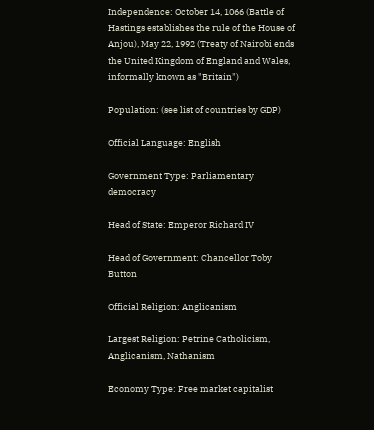Independence: October 14, 1066 (Battle of Hastings establishes the rule of the House of Anjou), May 22, 1992 (Treaty of Nairobi ends the United Kingdom of England and Wales, informally known as "Britain")

Population: (see list of countries by GDP)

Official Language: English

Government Type: Parliamentary democracy

Head of State: Emperor Richard IV

Head of Government: Chancellor Toby Button

Official Religion: Anglicanism

Largest Religion: Petrine Catholicism, Anglicanism, Nathanism

Economy Type: Free market capitalist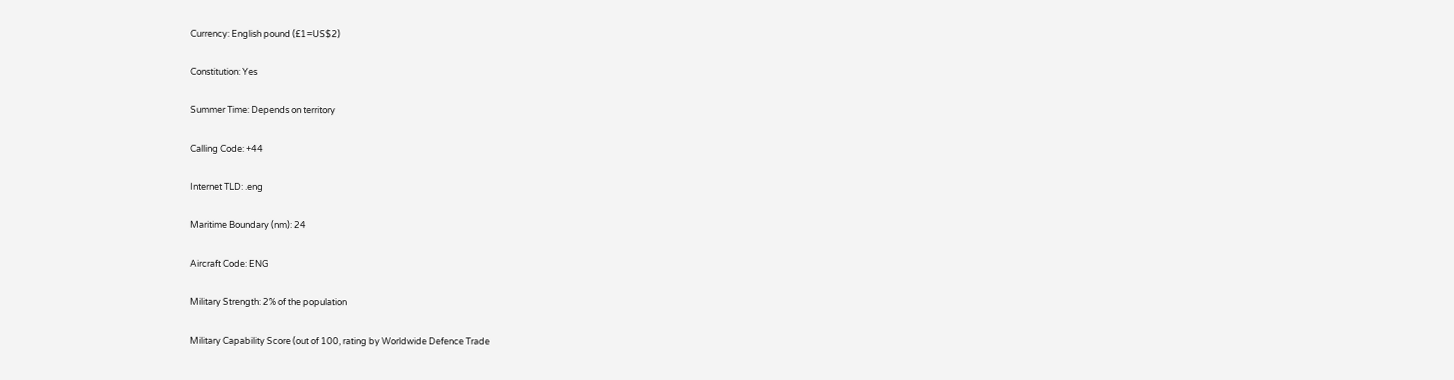Currency: English pound (£1=US$2)

Constitution: Yes

Summer Time: Depends on territory

Calling Code: +44

Internet TLD: .eng

Maritime Boundary (nm): 24

Aircraft Code: ENG

Military Strength: 2% of the population

Military Capability Score (out of 100, rating by Worldwide Defence Trade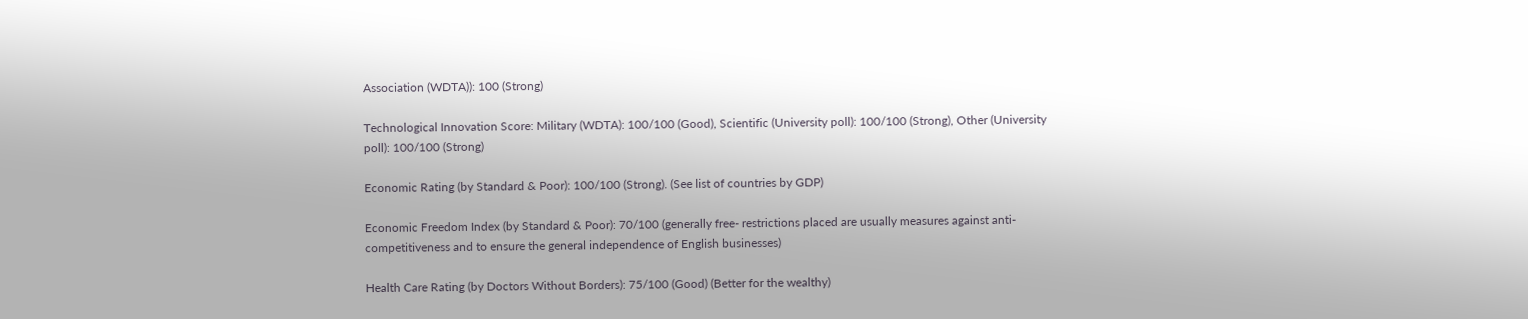Association (WDTA)): 100 (Strong)

Technological Innovation Score: Military (WDTA): 100/100 (Good), Scientific (University poll): 100/100 (Strong), Other (University poll): 100/100 (Strong)

Economic Rating (by Standard & Poor): 100/100 (Strong). (See list of countries by GDP)

Economic Freedom Index (by Standard & Poor): 70/100 (generally free- restrictions placed are usually measures against anti-competitiveness and to ensure the general independence of English businesses)

Health Care Rating (by Doctors Without Borders): 75/100 (Good) (Better for the wealthy)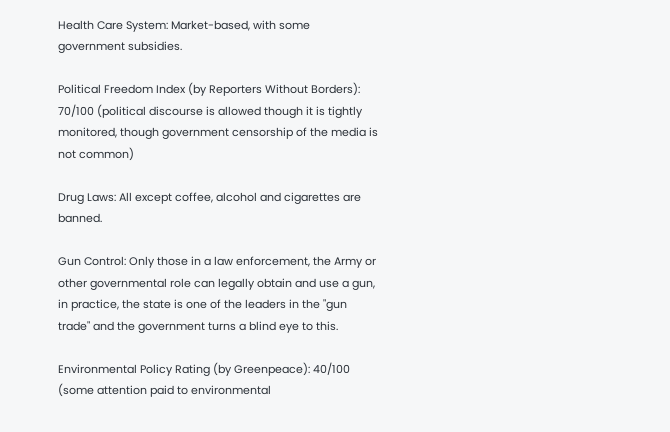Health Care System: Market-based, with some government subsidies.

Political Freedom Index (by Reporters Without Borders): 70/100 (political discourse is allowed though it is tightly monitored, though government censorship of the media is not common)

Drug Laws: All except coffee, alcohol and cigarettes are banned.

Gun Control: Only those in a law enforcement, the Army or other governmental role can legally obtain and use a gun, in practice, the state is one of the leaders in the "gun trade" and the government turns a blind eye to this.

Environmental Policy Rating (by Greenpeace): 40/100 (some attention paid to environmental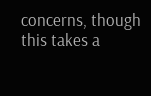concerns, though this takes a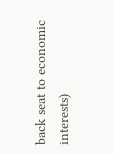back seat to economic interests)